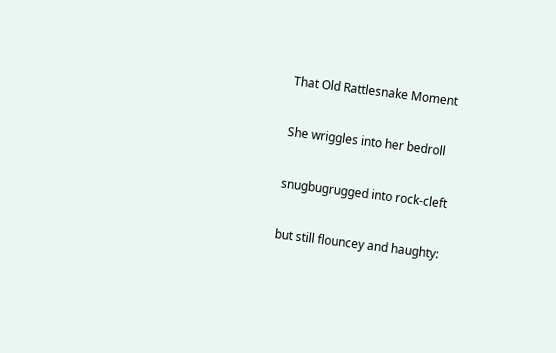That Old Rattlesnake Moment

She wriggles into her bedroll

snugbugrugged into rock-cleft

but still flouncey and haughty: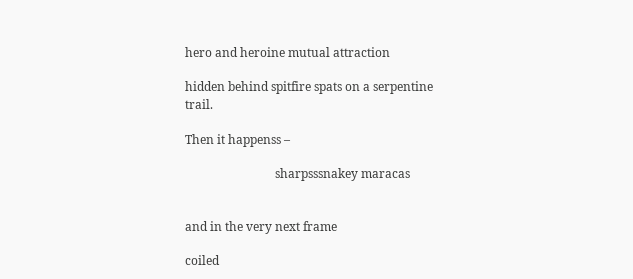hero and heroine mutual attraction

hidden behind spitfire spats on a serpentine trail.

Then it happenss –

                              sharpsssnakey maracas


and in the very next frame

coiled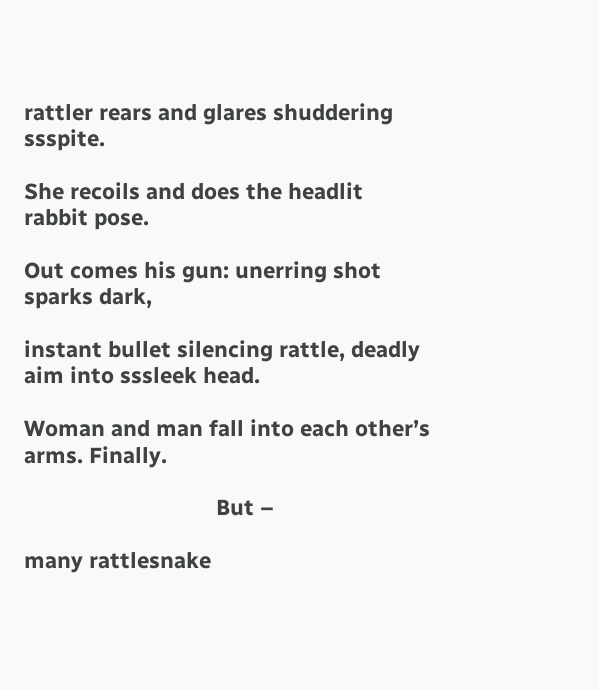rattler rears and glares shuddering ssspite.

She recoils and does the headlit rabbit pose.

Out comes his gun: unerring shot sparks dark,

instant bullet silencing rattle, deadly aim into sssleek head.

Woman and man fall into each other’s arms. Finally.

                                But –

many rattlesnake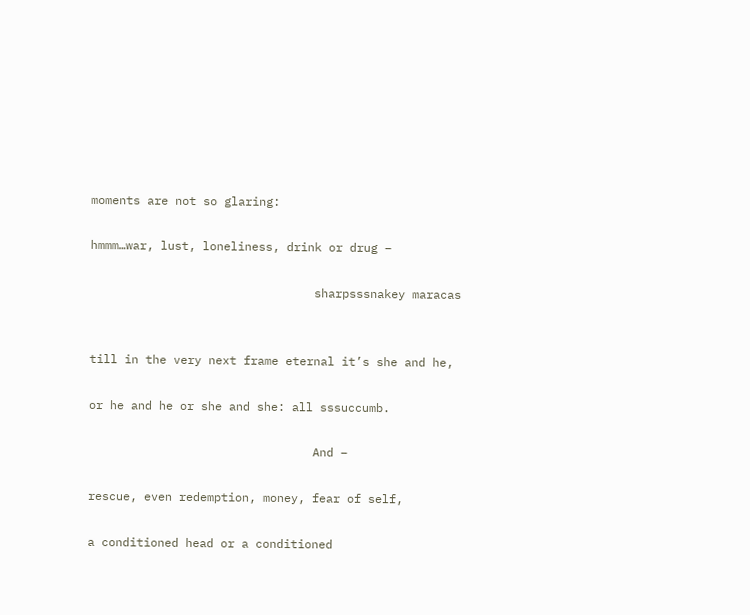moments are not so glaring:

hmmm…war, lust, loneliness, drink or drug –

                                sharpsssnakey maracas


till in the very next frame eternal it’s she and he,

or he and he or she and she: all sssuccumb.

                                And –

rescue, even redemption, money, fear of self,

a conditioned head or a conditioned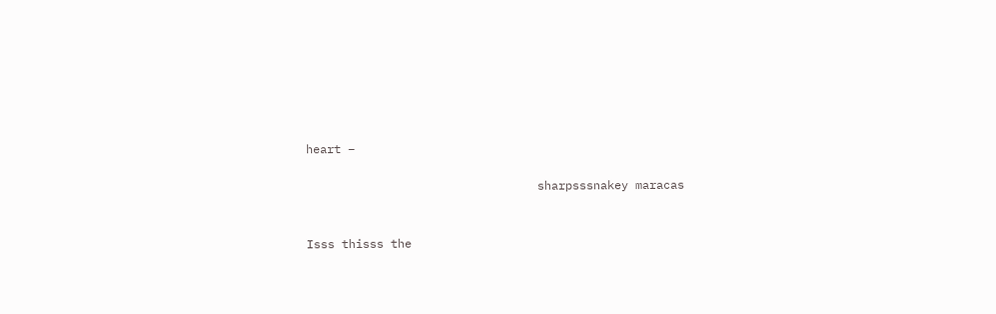heart –

                                 sharpsssnakey maracas


Isss thisss the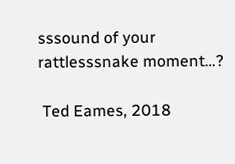sssound of your rattlesssnake moment…?

 Ted Eames, 2018